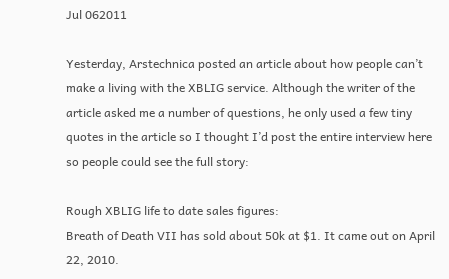Jul 062011

Yesterday, Arstechnica posted an article about how people can’t make a living with the XBLIG service. Although the writer of the article asked me a number of questions, he only used a few tiny quotes in the article so I thought I’d post the entire interview here so people could see the full story:

Rough XBLIG life to date sales figures:
Breath of Death VII has sold about 50k at $1. It came out on April 22, 2010.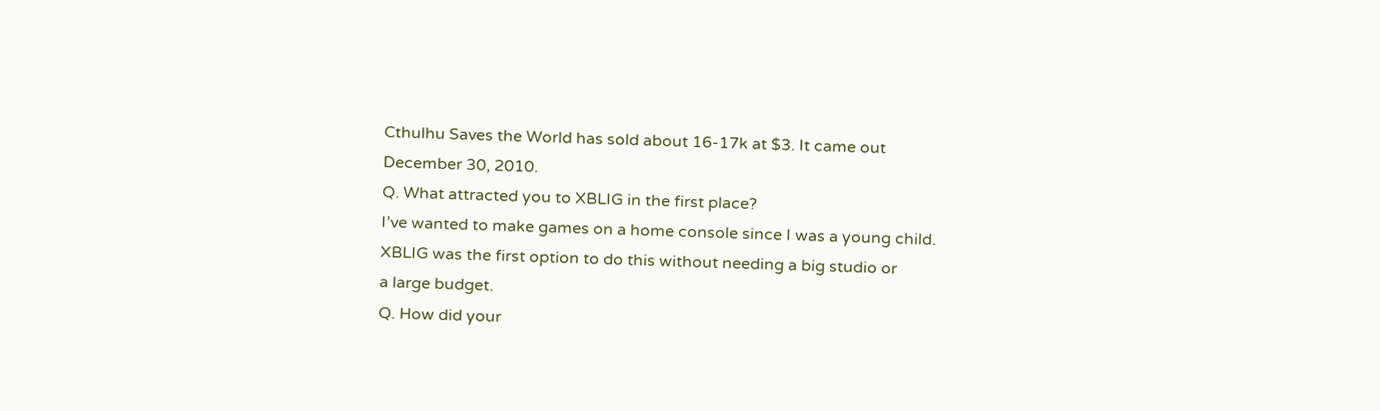Cthulhu Saves the World has sold about 16-17k at $3. It came out
December 30, 2010.
Q. What attracted you to XBLIG in the first place?
I’ve wanted to make games on a home console since I was a young child.
XBLIG was the first option to do this without needing a big studio or
a large budget.
Q. How did your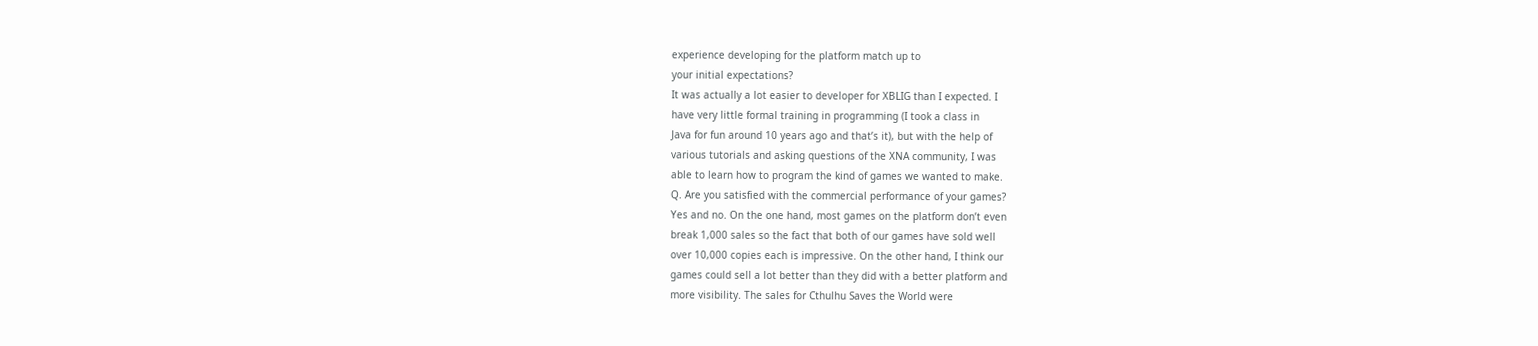experience developing for the platform match up to
your initial expectations?
It was actually a lot easier to developer for XBLIG than I expected. I
have very little formal training in programming (I took a class in
Java for fun around 10 years ago and that’s it), but with the help of
various tutorials and asking questions of the XNA community, I was
able to learn how to program the kind of games we wanted to make.
Q. Are you satisfied with the commercial performance of your games?
Yes and no. On the one hand, most games on the platform don’t even
break 1,000 sales so the fact that both of our games have sold well
over 10,000 copies each is impressive. On the other hand, I think our
games could sell a lot better than they did with a better platform and
more visibility. The sales for Cthulhu Saves the World were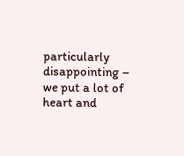particularly disappointing – we put a lot of heart and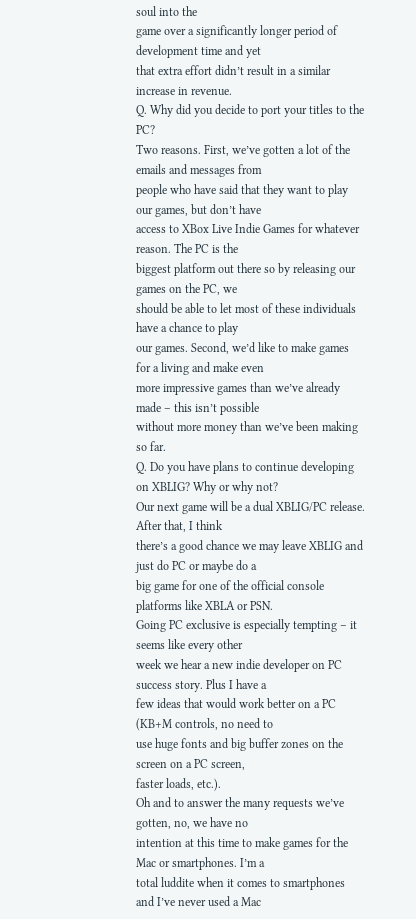soul into the
game over a significantly longer period of development time and yet
that extra effort didn’t result in a similar increase in revenue.
Q. Why did you decide to port your titles to the PC?
Two reasons. First, we’ve gotten a lot of the emails and messages from
people who have said that they want to play our games, but don’t have
access to XBox Live Indie Games for whatever reason. The PC is the
biggest platform out there so by releasing our games on the PC, we
should be able to let most of these individuals have a chance to play
our games. Second, we’d like to make games for a living and make even
more impressive games than we’ve already made – this isn’t possible
without more money than we’ve been making so far.
Q. Do you have plans to continue developing on XBLIG? Why or why not?
Our next game will be a dual XBLIG/PC release. After that, I think
there’s a good chance we may leave XBLIG and just do PC or maybe do a
big game for one of the official console platforms like XBLA or PSN.
Going PC exclusive is especially tempting – it seems like every other
week we hear a new indie developer on PC success story. Plus I have a
few ideas that would work better on a PC (KB+M controls, no need to
use huge fonts and big buffer zones on the screen on a PC screen,
faster loads, etc.).
Oh and to answer the many requests we’ve gotten, no, we have no
intention at this time to make games for the Mac or smartphones. I’m a
total luddite when it comes to smartphones and I’ve never used a Mac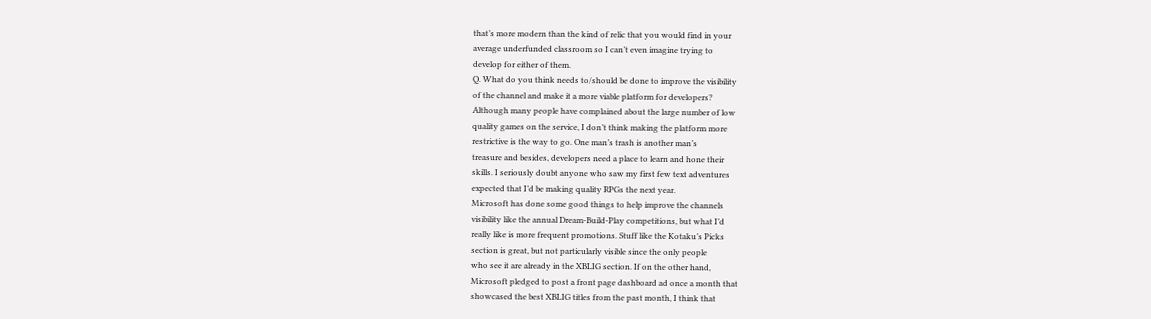that’s more modern than the kind of relic that you would find in your
average underfunded classroom so I can’t even imagine trying to
develop for either of them.
Q. What do you think needs to/should be done to improve the visibility
of the channel and make it a more viable platform for developers?
Although many people have complained about the large number of low
quality games on the service, I don’t think making the platform more
restrictive is the way to go. One man’s trash is another man’s
treasure and besides, developers need a place to learn and hone their
skills. I seriously doubt anyone who saw my first few text adventures
expected that I’d be making quality RPGs the next year.
Microsoft has done some good things to help improve the channels
visibility like the annual Dream-Build-Play competitions, but what I’d
really like is more frequent promotions. Stuff like the Kotaku’s Picks
section is great, but not particularly visible since the only people
who see it are already in the XBLIG section. If on the other hand,
Microsoft pledged to post a front page dashboard ad once a month that
showcased the best XBLIG titles from the past month, I think that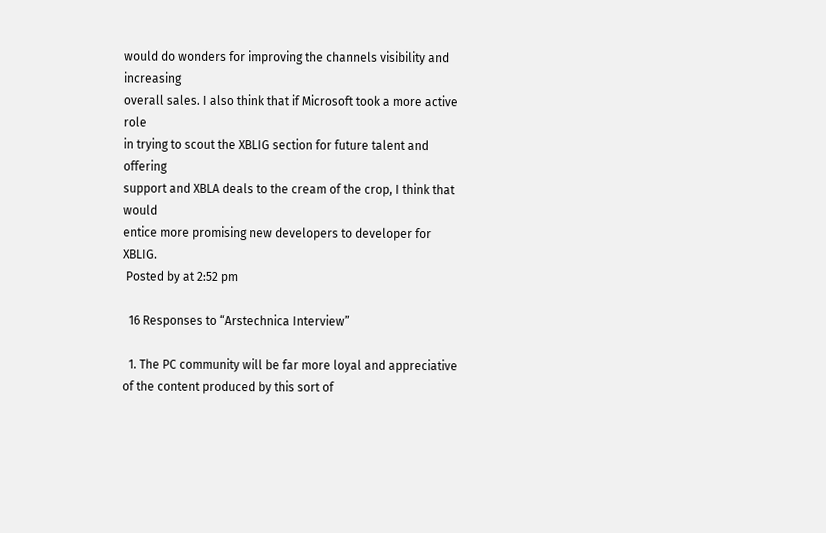would do wonders for improving the channels visibility and increasing
overall sales. I also think that if Microsoft took a more active role
in trying to scout the XBLIG section for future talent and offering
support and XBLA deals to the cream of the crop, I think that would
entice more promising new developers to developer for XBLIG.
 Posted by at 2:52 pm

  16 Responses to “Arstechnica Interview”

  1. The PC community will be far more loyal and appreciative of the content produced by this sort of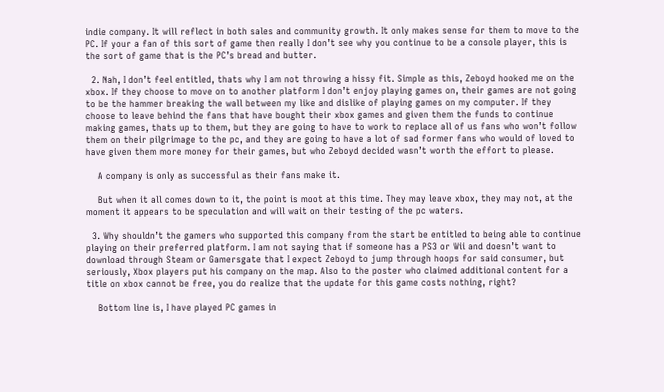indie company. It will reflect in both sales and community growth. It only makes sense for them to move to the PC. If your a fan of this sort of game then really I don’t see why you continue to be a console player, this is the sort of game that is the PC’s bread and butter.

  2. Nah, I don’t feel entitled, thats why I am not throwing a hissy fit. Simple as this, Zeboyd hooked me on the xbox. If they choose to move on to another platform I don’t enjoy playing games on, their games are not going to be the hammer breaking the wall between my like and dislike of playing games on my computer. If they choose to leave behind the fans that have bought their xbox games and given them the funds to continue making games, thats up to them, but they are going to have to work to replace all of us fans who won’t follow them on their pilgrimage to the pc, and they are going to have a lot of sad former fans who would of loved to have given them more money for their games, but who Zeboyd decided wasn’t worth the effort to please.

    A company is only as successful as their fans make it.

    But when it all comes down to it, the point is moot at this time. They may leave xbox, they may not, at the moment it appears to be speculation and will wait on their testing of the pc waters.

  3. Why shouldn’t the gamers who supported this company from the start be entitled to being able to continue playing on their preferred platform. I am not saying that if someone has a PS3 or Wii and doesn’t want to download through Steam or Gamersgate that I expect Zeboyd to jump through hoops for said consumer, but seriously, Xbox players put his company on the map. Also to the poster who claimed additional content for a title on xbox cannot be free, you do realize that the update for this game costs nothing, right?

    Bottom line is, I have played PC games in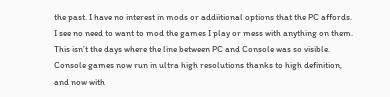the past. I have no interest in mods or addiitional options that the PC affords. I see no need to want to mod the games I play or mess with anything on them. This isn’t the days where the line between PC and Console was so visible. Console games now run in ultra high resolutions thanks to high definition, and now with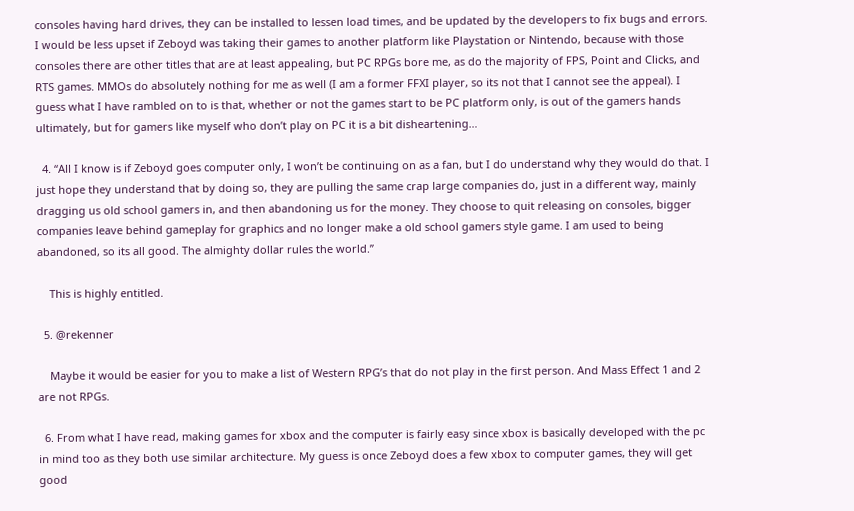consoles having hard drives, they can be installed to lessen load times, and be updated by the developers to fix bugs and errors. I would be less upset if Zeboyd was taking their games to another platform like Playstation or Nintendo, because with those consoles there are other titles that are at least appealing, but PC RPGs bore me, as do the majority of FPS, Point and Clicks, and RTS games. MMOs do absolutely nothing for me as well (I am a former FFXI player, so its not that I cannot see the appeal). I guess what I have rambled on to is that, whether or not the games start to be PC platform only, is out of the gamers hands ultimately, but for gamers like myself who don’t play on PC it is a bit disheartening…

  4. “All I know is if Zeboyd goes computer only, I won’t be continuing on as a fan, but I do understand why they would do that. I just hope they understand that by doing so, they are pulling the same crap large companies do, just in a different way, mainly dragging us old school gamers in, and then abandoning us for the money. They choose to quit releasing on consoles, bigger companies leave behind gameplay for graphics and no longer make a old school gamers style game. I am used to being abandoned, so its all good. The almighty dollar rules the world.”

    This is highly entitled.

  5. @rekenner

    Maybe it would be easier for you to make a list of Western RPG’s that do not play in the first person. And Mass Effect 1 and 2 are not RPGs.

  6. From what I have read, making games for xbox and the computer is fairly easy since xbox is basically developed with the pc in mind too as they both use similar architecture. My guess is once Zeboyd does a few xbox to computer games, they will get good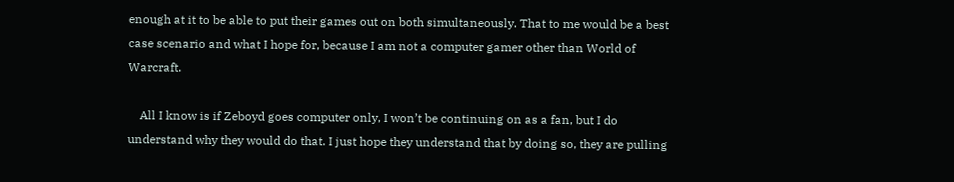enough at it to be able to put their games out on both simultaneously. That to me would be a best case scenario and what I hope for, because I am not a computer gamer other than World of Warcraft.

    All I know is if Zeboyd goes computer only, I won’t be continuing on as a fan, but I do understand why they would do that. I just hope they understand that by doing so, they are pulling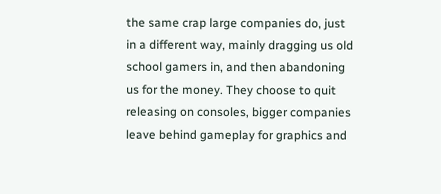the same crap large companies do, just in a different way, mainly dragging us old school gamers in, and then abandoning us for the money. They choose to quit releasing on consoles, bigger companies leave behind gameplay for graphics and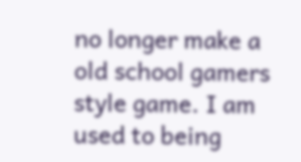no longer make a old school gamers style game. I am used to being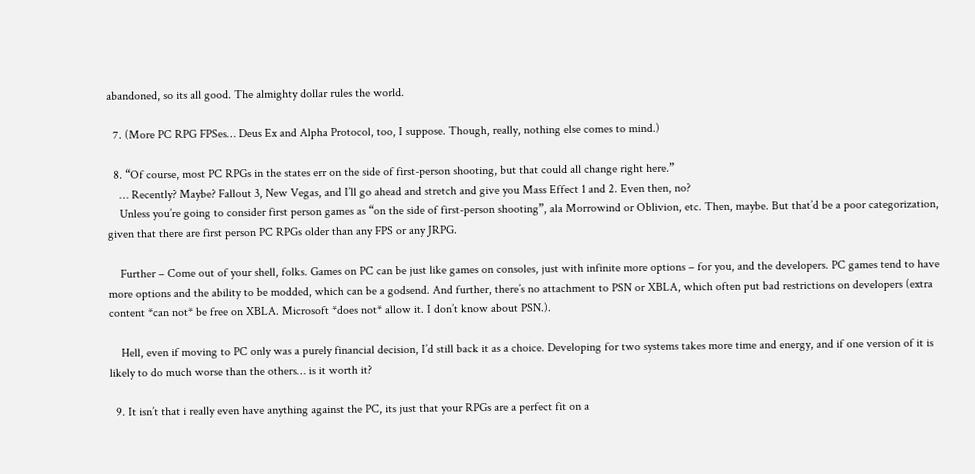abandoned, so its all good. The almighty dollar rules the world.

  7. (More PC RPG FPSes… Deus Ex and Alpha Protocol, too, I suppose. Though, really, nothing else comes to mind.)

  8. “Of course, most PC RPGs in the states err on the side of first-person shooting, but that could all change right here.”
    … Recently? Maybe? Fallout 3, New Vegas, and I’ll go ahead and stretch and give you Mass Effect 1 and 2. Even then, no?
    Unless you’re going to consider first person games as “on the side of first-person shooting”, ala Morrowind or Oblivion, etc. Then, maybe. But that’d be a poor categorization, given that there are first person PC RPGs older than any FPS or any JRPG.

    Further – Come out of your shell, folks. Games on PC can be just like games on consoles, just with infinite more options – for you, and the developers. PC games tend to have more options and the ability to be modded, which can be a godsend. And further, there’s no attachment to PSN or XBLA, which often put bad restrictions on developers (extra content *can not* be free on XBLA. Microsoft *does not* allow it. I don’t know about PSN.).

    Hell, even if moving to PC only was a purely financial decision, I’d still back it as a choice. Developing for two systems takes more time and energy, and if one version of it is likely to do much worse than the others… is it worth it?

  9. It isn’t that i really even have anything against the PC, its just that your RPGs are a perfect fit on a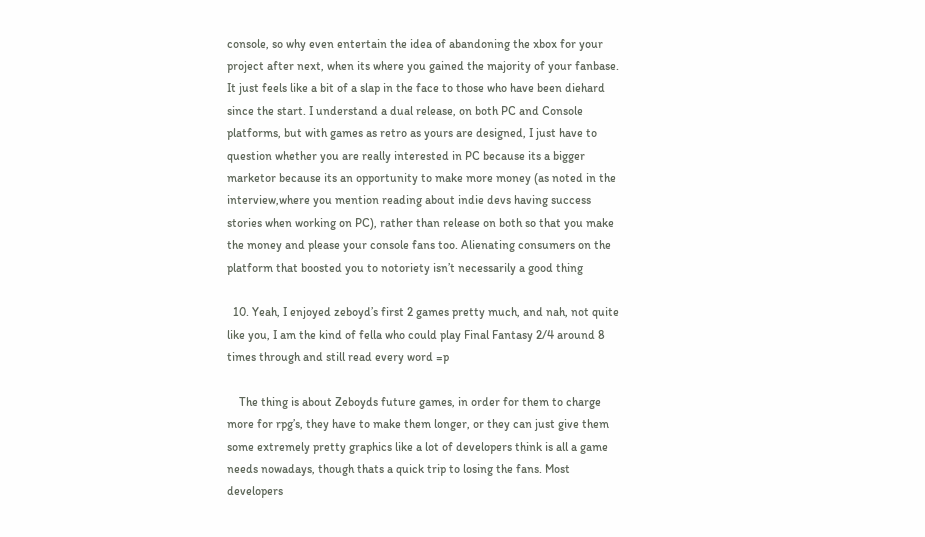console, so why even entertain the idea of abandoning the xbox for your project after next, when its where you gained the majority of your fanbase. It just feels like a bit of a slap in the face to those who have been diehard since the start. I understand a dual release, on both PC and Console platforms, but with games as retro as yours are designed, I just have to question whether you are really interested in PC because its a bigger marketor because its an opportunity to make more money (as noted in the interview,where you mention reading about indie devs having success stories when working on PC), rather than release on both so that you make the money and please your console fans too. Alienating consumers on the platform that boosted you to notoriety isn’t necessarily a good thing

  10. Yeah, I enjoyed zeboyd’s first 2 games pretty much, and nah, not quite like you, I am the kind of fella who could play Final Fantasy 2/4 around 8 times through and still read every word =p

    The thing is about Zeboyds future games, in order for them to charge more for rpg’s, they have to make them longer, or they can just give them some extremely pretty graphics like a lot of developers think is all a game needs nowadays, though thats a quick trip to losing the fans. Most developers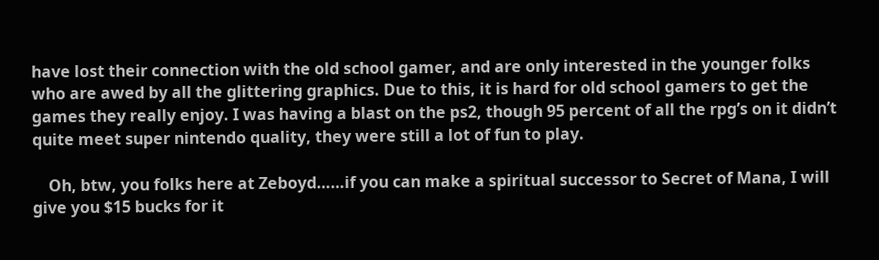have lost their connection with the old school gamer, and are only interested in the younger folks who are awed by all the glittering graphics. Due to this, it is hard for old school gamers to get the games they really enjoy. I was having a blast on the ps2, though 95 percent of all the rpg’s on it didn’t quite meet super nintendo quality, they were still a lot of fun to play.

    Oh, btw, you folks here at Zeboyd……if you can make a spiritual successor to Secret of Mana, I will give you $15 bucks for it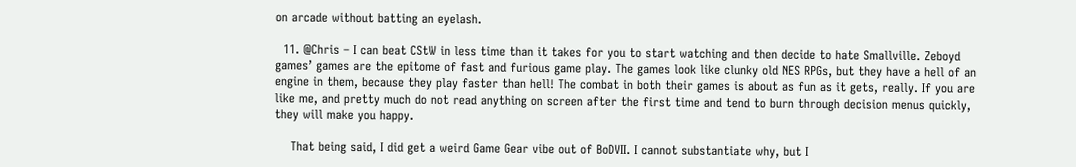on arcade without batting an eyelash.

  11. @Chris – I can beat CStW in less time than it takes for you to start watching and then decide to hate Smallville. Zeboyd games’ games are the epitome of fast and furious game play. The games look like clunky old NES RPGs, but they have a hell of an engine in them, because they play faster than hell! The combat in both their games is about as fun as it gets, really. If you are like me, and pretty much do not read anything on screen after the first time and tend to burn through decision menus quickly, they will make you happy.

    That being said, I did get a weird Game Gear vibe out of BoDVII. I cannot substantiate why, but I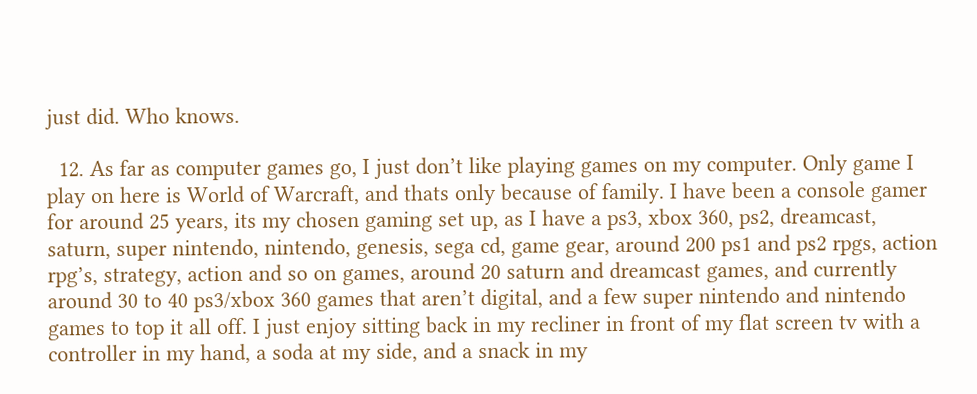just did. Who knows.

  12. As far as computer games go, I just don’t like playing games on my computer. Only game I play on here is World of Warcraft, and thats only because of family. I have been a console gamer for around 25 years, its my chosen gaming set up, as I have a ps3, xbox 360, ps2, dreamcast, saturn, super nintendo, nintendo, genesis, sega cd, game gear, around 200 ps1 and ps2 rpgs, action rpg’s, strategy, action and so on games, around 20 saturn and dreamcast games, and currently around 30 to 40 ps3/xbox 360 games that aren’t digital, and a few super nintendo and nintendo games to top it all off. I just enjoy sitting back in my recliner in front of my flat screen tv with a controller in my hand, a soda at my side, and a snack in my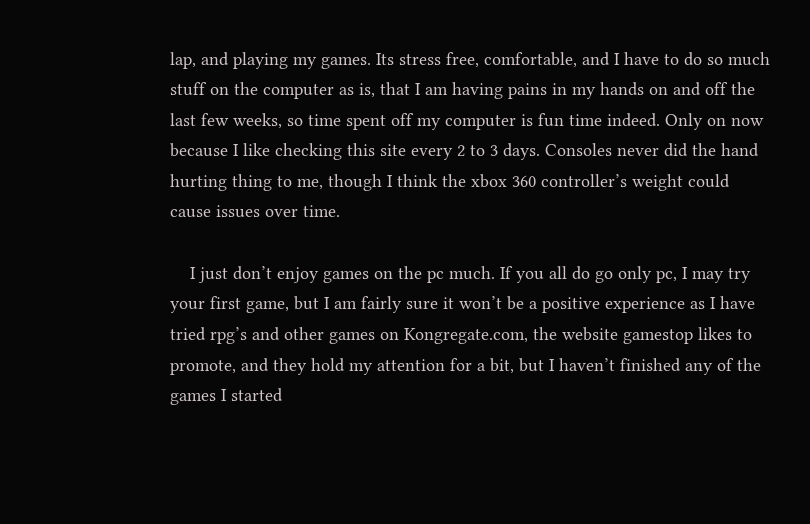lap, and playing my games. Its stress free, comfortable, and I have to do so much stuff on the computer as is, that I am having pains in my hands on and off the last few weeks, so time spent off my computer is fun time indeed. Only on now because I like checking this site every 2 to 3 days. Consoles never did the hand hurting thing to me, though I think the xbox 360 controller’s weight could cause issues over time.

    I just don’t enjoy games on the pc much. If you all do go only pc, I may try your first game, but I am fairly sure it won’t be a positive experience as I have tried rpg’s and other games on Kongregate.com, the website gamestop likes to promote, and they hold my attention for a bit, but I haven’t finished any of the games I started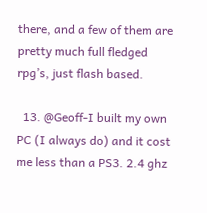there, and a few of them are pretty much full fledged rpg’s, just flash based.

  13. @Geoff-I built my own PC (I always do) and it cost me less than a PS3. 2.4 ghz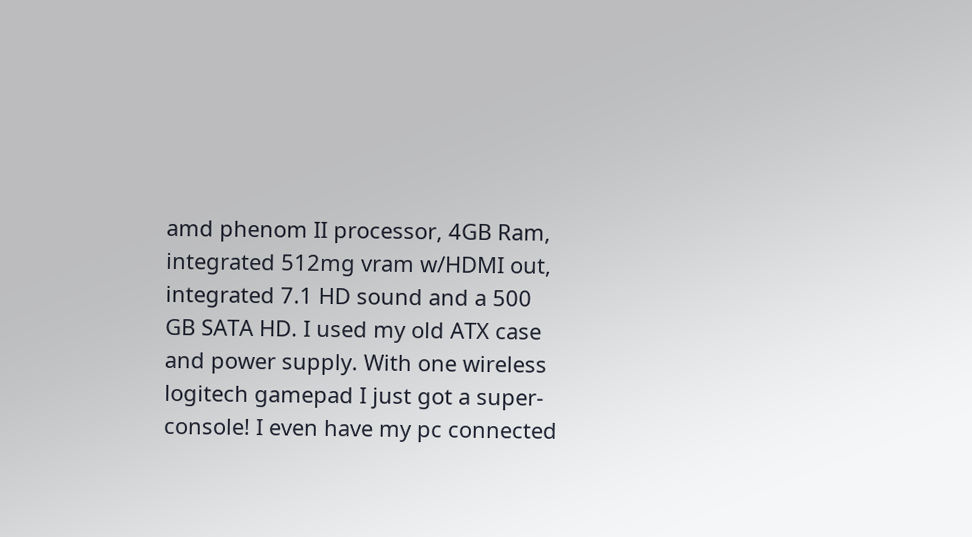amd phenom II processor, 4GB Ram, integrated 512mg vram w/HDMI out, integrated 7.1 HD sound and a 500 GB SATA HD. I used my old ATX case and power supply. With one wireless logitech gamepad I just got a super-console! I even have my pc connected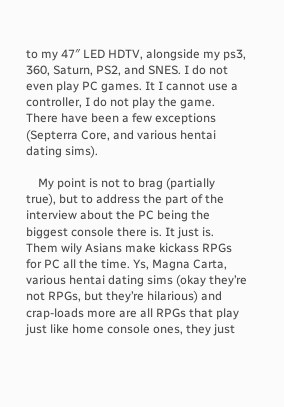to my 47″ LED HDTV, alongside my ps3, 360, Saturn, PS2, and SNES. I do not even play PC games. It I cannot use a controller, I do not play the game. There have been a few exceptions (Septerra Core, and various hentai dating sims).

    My point is not to brag (partially true), but to address the part of the interview about the PC being the biggest console there is. It just is. Them wily Asians make kickass RPGs for PC all the time. Ys, Magna Carta, various hentai dating sims (okay they’re not RPGs, but they’re hilarious) and crap-loads more are all RPGs that play just like home console ones, they just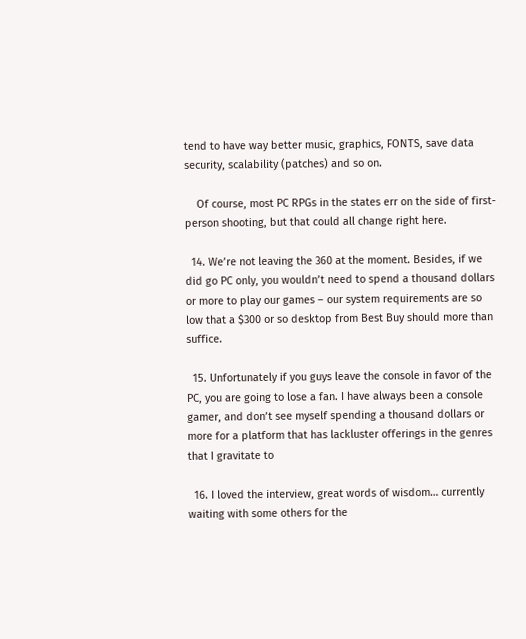tend to have way better music, graphics, FONTS, save data security, scalability (patches) and so on.

    Of course, most PC RPGs in the states err on the side of first-person shooting, but that could all change right here.

  14. We’re not leaving the 360 at the moment. Besides, if we did go PC only, you wouldn’t need to spend a thousand dollars or more to play our games – our system requirements are so low that a $300 or so desktop from Best Buy should more than suffice.

  15. Unfortunately if you guys leave the console in favor of the PC, you are going to lose a fan. I have always been a console gamer, and don’t see myself spending a thousand dollars or more for a platform that has lackluster offerings in the genres that I gravitate to

  16. I loved the interview, great words of wisdom… currently waiting with some others for the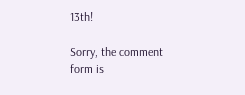13th!

Sorry, the comment form is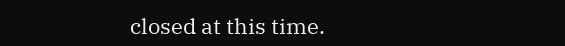closed at this time.